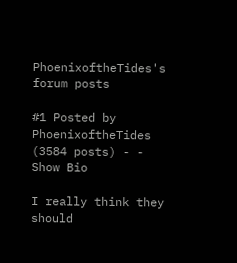PhoenixoftheTides's forum posts

#1 Posted by PhoenixoftheTides (3584 posts) - - Show Bio

I really think they should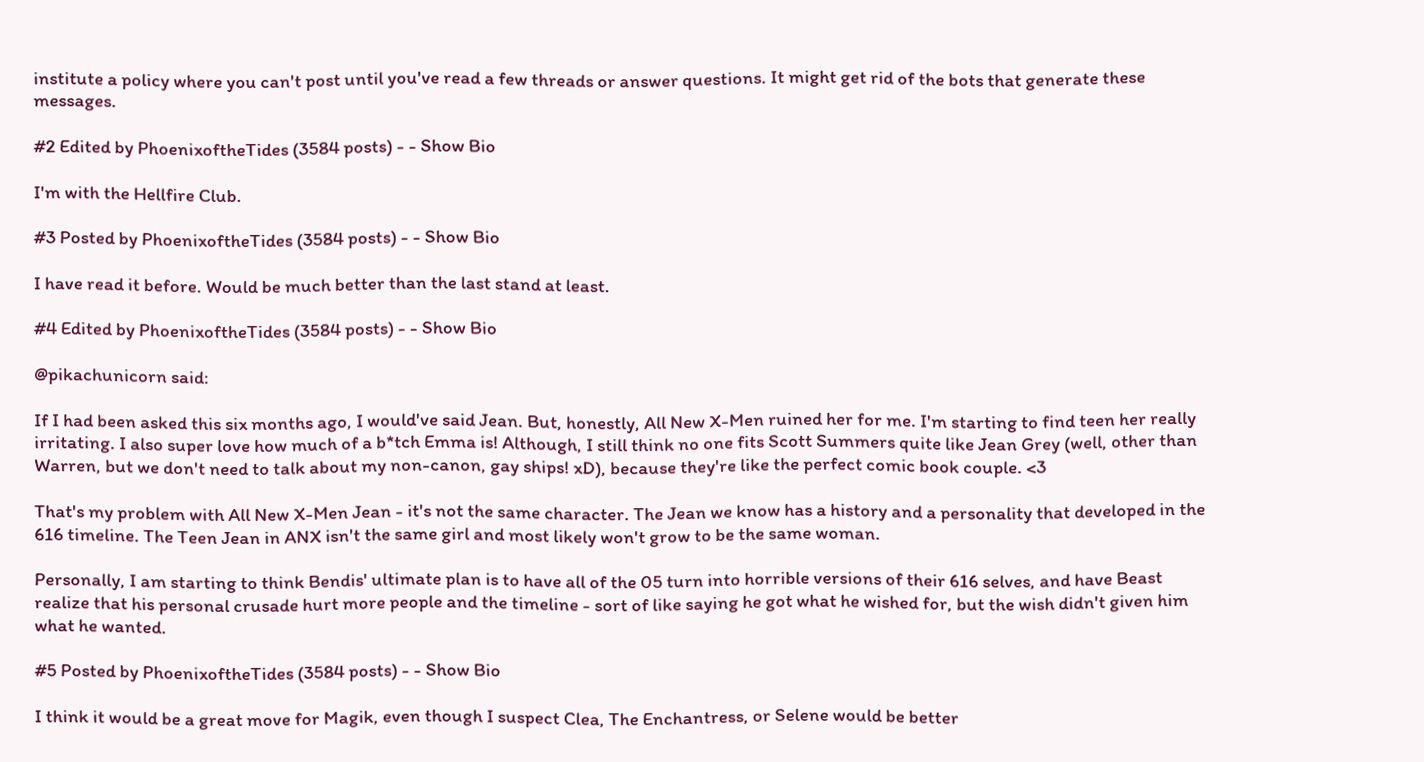institute a policy where you can't post until you've read a few threads or answer questions. It might get rid of the bots that generate these messages.

#2 Edited by PhoenixoftheTides (3584 posts) - - Show Bio

I'm with the Hellfire Club.

#3 Posted by PhoenixoftheTides (3584 posts) - - Show Bio

I have read it before. Would be much better than the last stand at least.

#4 Edited by PhoenixoftheTides (3584 posts) - - Show Bio

@pikachunicorn said:

If I had been asked this six months ago, I would've said Jean. But, honestly, All New X-Men ruined her for me. I'm starting to find teen her really irritating. I also super love how much of a b*tch Emma is! Although, I still think no one fits Scott Summers quite like Jean Grey (well, other than Warren, but we don't need to talk about my non-canon, gay ships! xD), because they're like the perfect comic book couple. <3

That's my problem with All New X-Men Jean - it's not the same character. The Jean we know has a history and a personality that developed in the 616 timeline. The Teen Jean in ANX isn't the same girl and most likely won't grow to be the same woman.

Personally, I am starting to think Bendis' ultimate plan is to have all of the 05 turn into horrible versions of their 616 selves, and have Beast realize that his personal crusade hurt more people and the timeline - sort of like saying he got what he wished for, but the wish didn't given him what he wanted.

#5 Posted by PhoenixoftheTides (3584 posts) - - Show Bio

I think it would be a great move for Magik, even though I suspect Clea, The Enchantress, or Selene would be better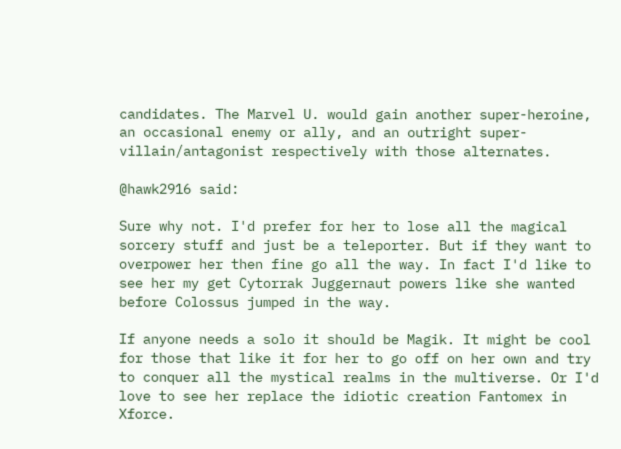candidates. The Marvel U. would gain another super-heroine, an occasional enemy or ally, and an outright super-villain/antagonist respectively with those alternates.

@hawk2916 said:

Sure why not. I'd prefer for her to lose all the magical sorcery stuff and just be a teleporter. But if they want to overpower her then fine go all the way. In fact I'd like to see her my get Cytorrak Juggernaut powers like she wanted before Colossus jumped in the way.

If anyone needs a solo it should be Magik. It might be cool for those that like it for her to go off on her own and try to conquer all the mystical realms in the multiverse. Or I'd love to see her replace the idiotic creation Fantomex in Xforce.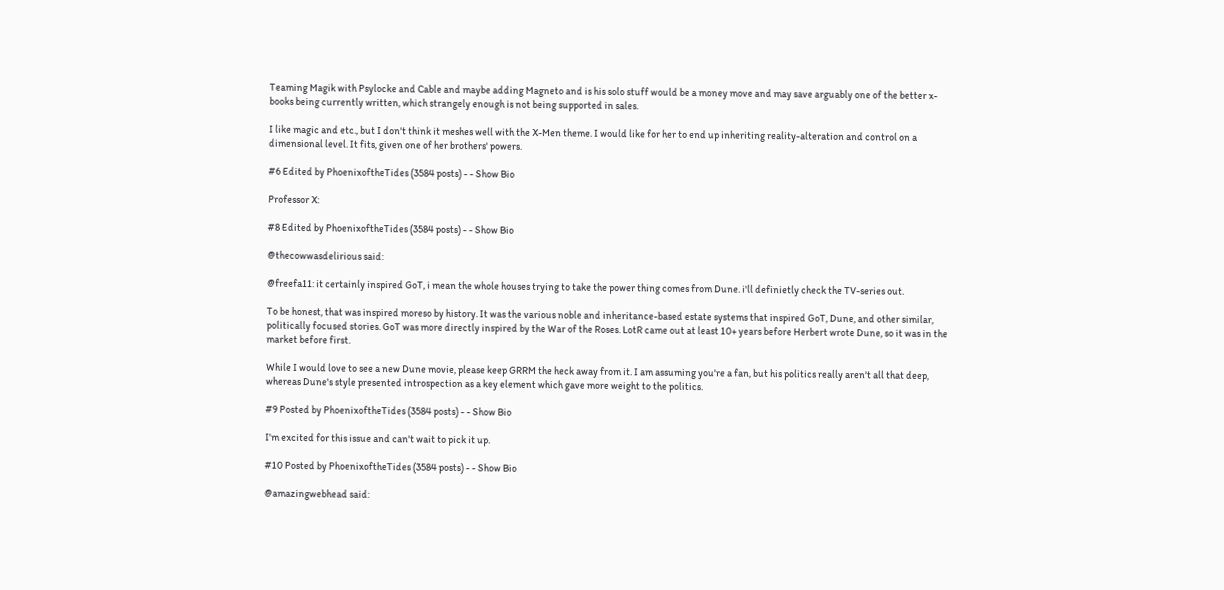Teaming Magik with Psylocke and Cable and maybe adding Magneto and is his solo stuff would be a money move and may save arguably one of the better x-books being currently written, which strangely enough is not being supported in sales.

I like magic and etc., but I don't think it meshes well with the X-Men theme. I would like for her to end up inheriting reality-alteration and control on a dimensional level. It fits, given one of her brothers' powers.

#6 Edited by PhoenixoftheTides (3584 posts) - - Show Bio

Professor X:

#8 Edited by PhoenixoftheTides (3584 posts) - - Show Bio

@thecowwasdelirious said:

@freefa11: it certainly inspired GoT, i mean the whole houses trying to take the power thing comes from Dune. i'll definietly check the TV-series out.

To be honest, that was inspired moreso by history. It was the various noble and inheritance-based estate systems that inspired GoT, Dune, and other similar, politically focused stories. GoT was more directly inspired by the War of the Roses. LotR came out at least 10+ years before Herbert wrote Dune, so it was in the market before first.

While I would love to see a new Dune movie, please keep GRRM the heck away from it. I am assuming you're a fan, but his politics really aren't all that deep, whereas Dune's style presented introspection as a key element which gave more weight to the politics.

#9 Posted by PhoenixoftheTides (3584 posts) - - Show Bio

I'm excited for this issue and can't wait to pick it up.

#10 Posted by PhoenixoftheTides (3584 posts) - - Show Bio

@amazingwebhead said: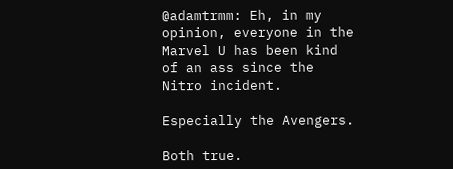@adamtrmm: Eh, in my opinion, everyone in the Marvel U has been kind of an ass since the Nitro incident.

Especially the Avengers.

Both true.